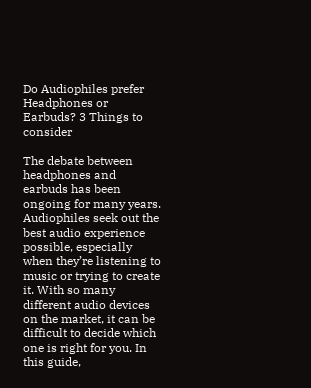Do Audiophiles prefer Headphones or Earbuds? 3 Things to consider

The debate between headphones and earbuds has been ongoing for many years. Audiophiles seek out the best audio experience possible, especially when they’re listening to music or trying to create it. With so many different audio devices on the market, it can be difficult to decide which one is right for you. In this guide,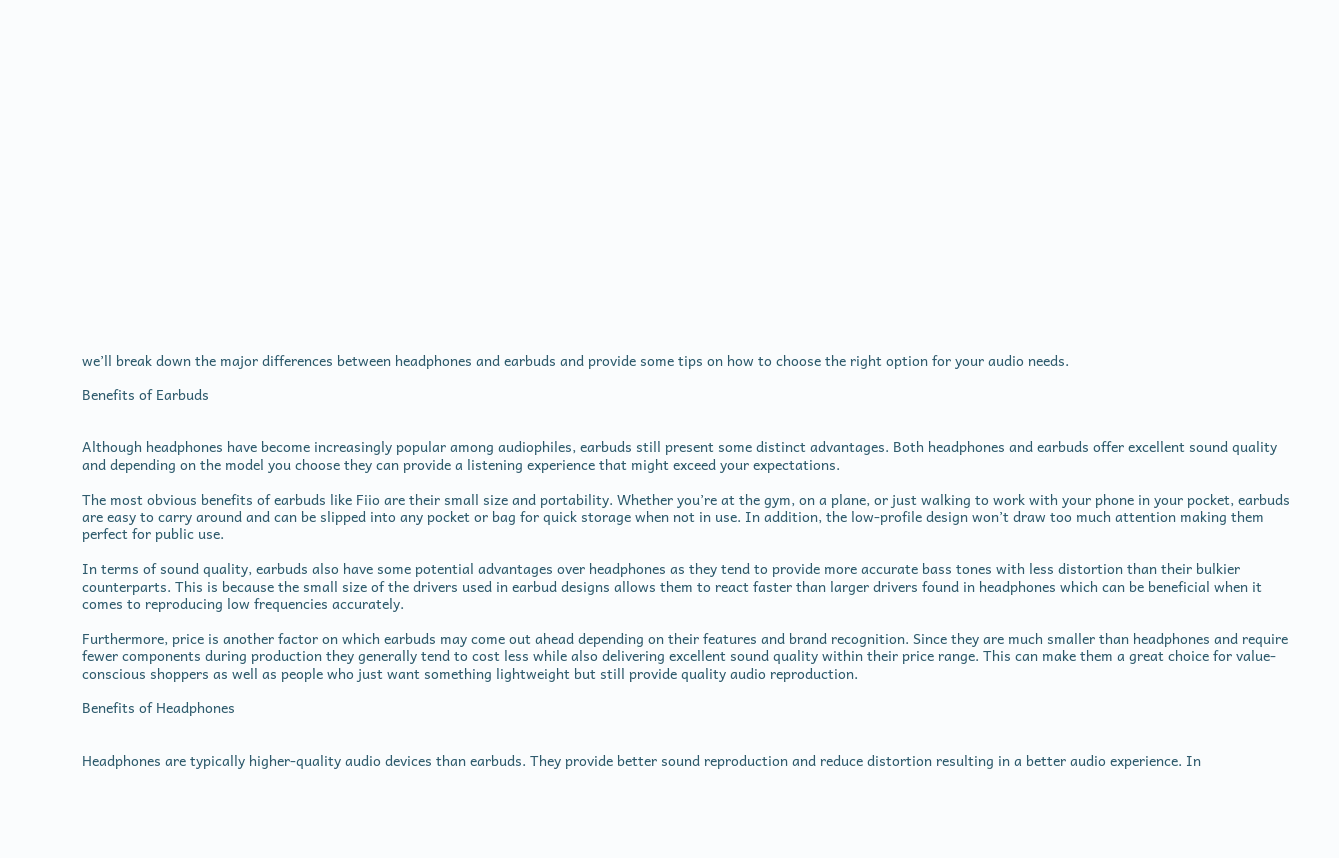we’ll break down the major differences between headphones and earbuds and provide some tips on how to choose the right option for your audio needs.

Benefits of Earbuds


Although headphones have become increasingly popular among audiophiles, earbuds still present some distinct advantages. Both headphones and earbuds offer excellent sound quality and depending on the model you choose they can provide a listening experience that might exceed your expectations.

The most obvious benefits of earbuds like Fiio are their small size and portability. Whether you’re at the gym, on a plane, or just walking to work with your phone in your pocket, earbuds are easy to carry around and can be slipped into any pocket or bag for quick storage when not in use. In addition, the low-profile design won’t draw too much attention making them perfect for public use.

In terms of sound quality, earbuds also have some potential advantages over headphones as they tend to provide more accurate bass tones with less distortion than their bulkier counterparts. This is because the small size of the drivers used in earbud designs allows them to react faster than larger drivers found in headphones which can be beneficial when it comes to reproducing low frequencies accurately.

Furthermore, price is another factor on which earbuds may come out ahead depending on their features and brand recognition. Since they are much smaller than headphones and require fewer components during production they generally tend to cost less while also delivering excellent sound quality within their price range. This can make them a great choice for value-conscious shoppers as well as people who just want something lightweight but still provide quality audio reproduction.

Benefits of Headphones


Headphones are typically higher-quality audio devices than earbuds. They provide better sound reproduction and reduce distortion resulting in a better audio experience. In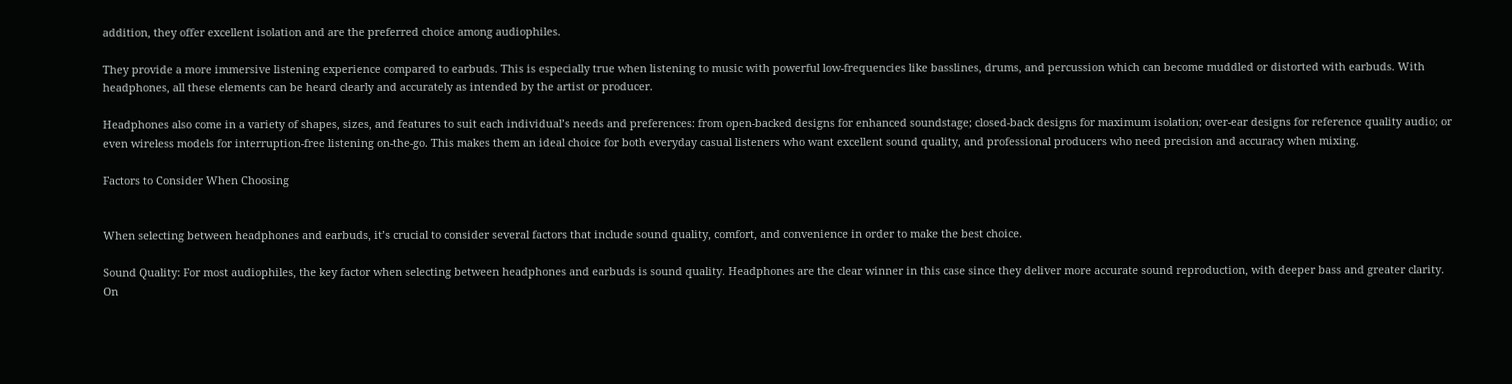addition, they offer excellent isolation and are the preferred choice among audiophiles.

They provide a more immersive listening experience compared to earbuds. This is especially true when listening to music with powerful low-frequencies like basslines, drums, and percussion which can become muddled or distorted with earbuds. With headphones, all these elements can be heard clearly and accurately as intended by the artist or producer.

Headphones also come in a variety of shapes, sizes, and features to suit each individual’s needs and preferences: from open-backed designs for enhanced soundstage; closed-back designs for maximum isolation; over-ear designs for reference quality audio; or even wireless models for interruption-free listening on-the-go. This makes them an ideal choice for both everyday casual listeners who want excellent sound quality, and professional producers who need precision and accuracy when mixing.

Factors to Consider When Choosing


When selecting between headphones and earbuds, it’s crucial to consider several factors that include sound quality, comfort, and convenience in order to make the best choice.

Sound Quality: For most audiophiles, the key factor when selecting between headphones and earbuds is sound quality. Headphones are the clear winner in this case since they deliver more accurate sound reproduction, with deeper bass and greater clarity. On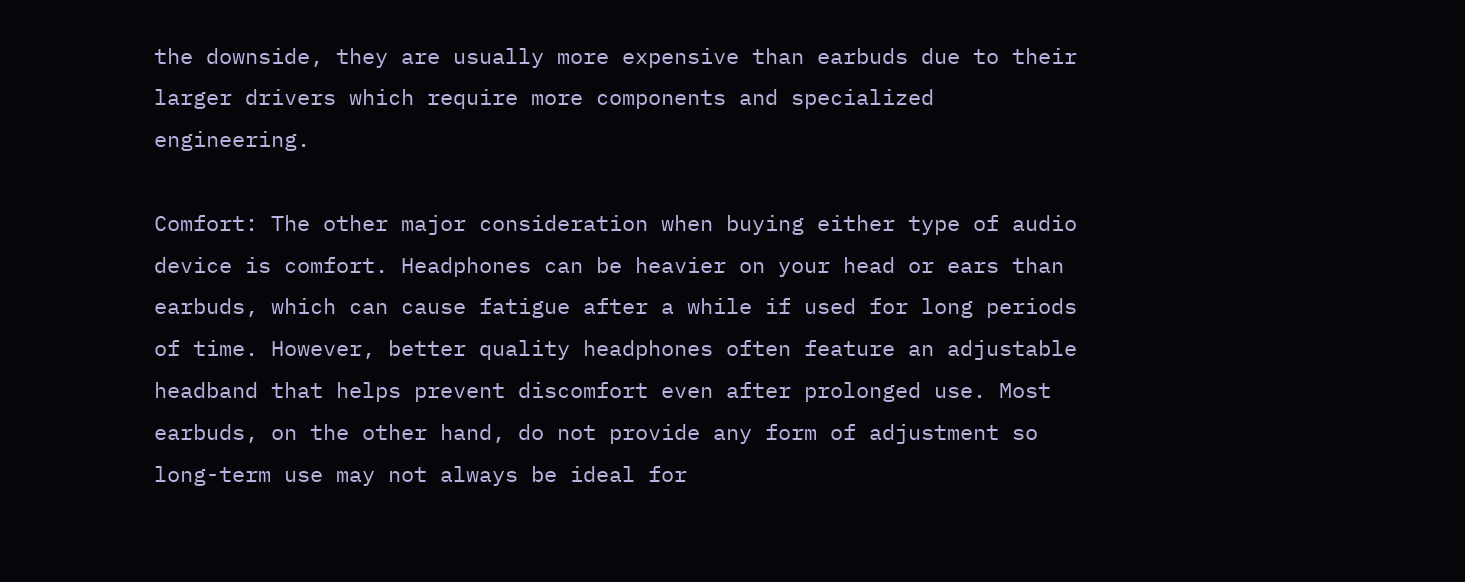the downside, they are usually more expensive than earbuds due to their larger drivers which require more components and specialized engineering.

Comfort: The other major consideration when buying either type of audio device is comfort. Headphones can be heavier on your head or ears than earbuds, which can cause fatigue after a while if used for long periods of time. However, better quality headphones often feature an adjustable headband that helps prevent discomfort even after prolonged use. Most earbuds, on the other hand, do not provide any form of adjustment so long-term use may not always be ideal for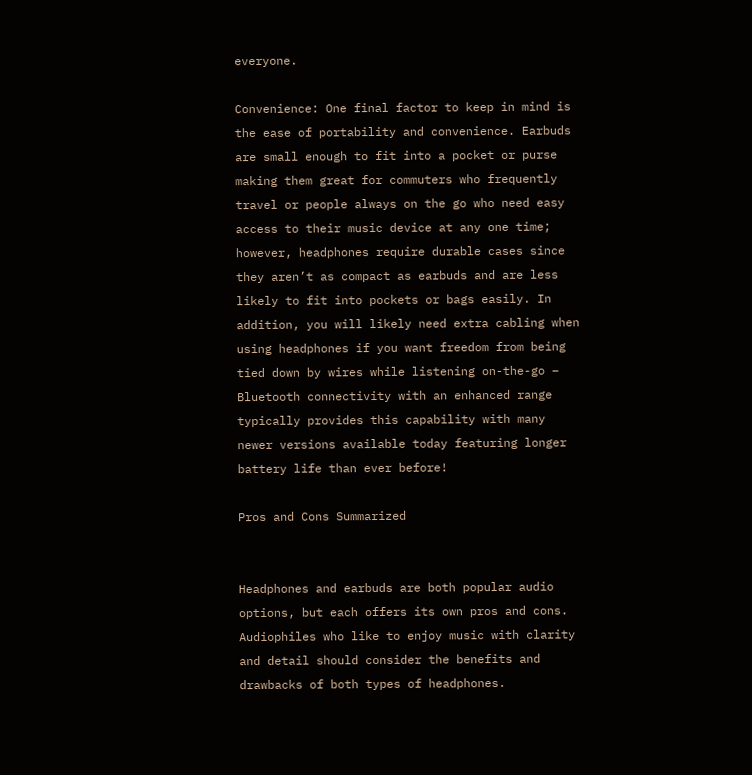everyone.

Convenience: One final factor to keep in mind is the ease of portability and convenience. Earbuds are small enough to fit into a pocket or purse making them great for commuters who frequently travel or people always on the go who need easy access to their music device at any one time; however, headphones require durable cases since they aren’t as compact as earbuds and are less likely to fit into pockets or bags easily. In addition, you will likely need extra cabling when using headphones if you want freedom from being tied down by wires while listening on-the-go – Bluetooth connectivity with an enhanced range typically provides this capability with many newer versions available today featuring longer battery life than ever before!

Pros and Cons Summarized


Headphones and earbuds are both popular audio options, but each offers its own pros and cons. Audiophiles who like to enjoy music with clarity and detail should consider the benefits and drawbacks of both types of headphones.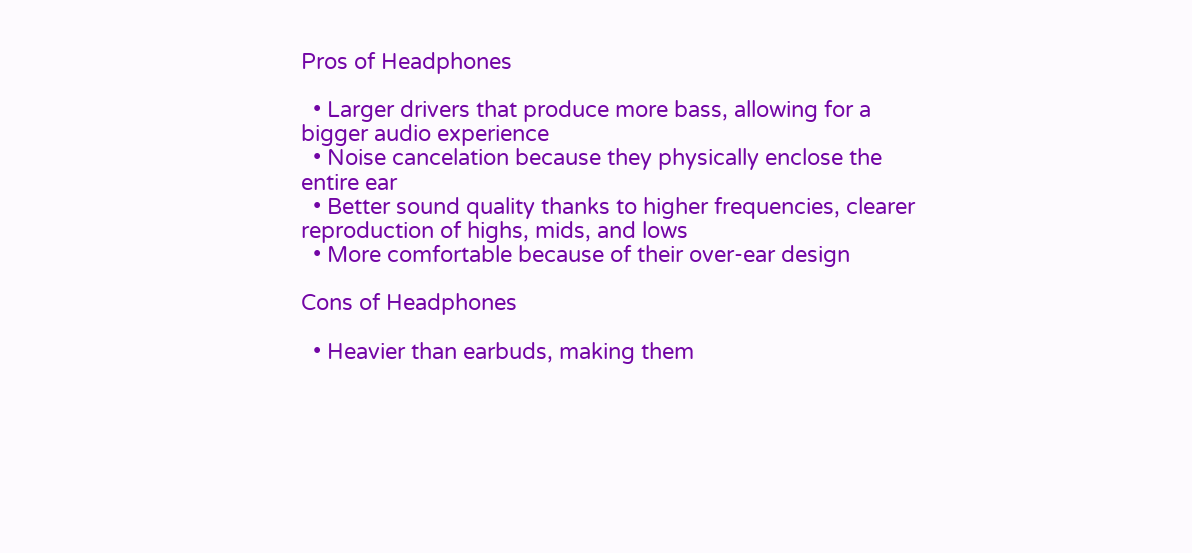Pros of Headphones

  • Larger drivers that produce more bass, allowing for a bigger audio experience
  • Noise cancelation because they physically enclose the entire ear
  • Better sound quality thanks to higher frequencies, clearer reproduction of highs, mids, and lows
  • More comfortable because of their over-ear design

Cons of Headphones

  • Heavier than earbuds, making them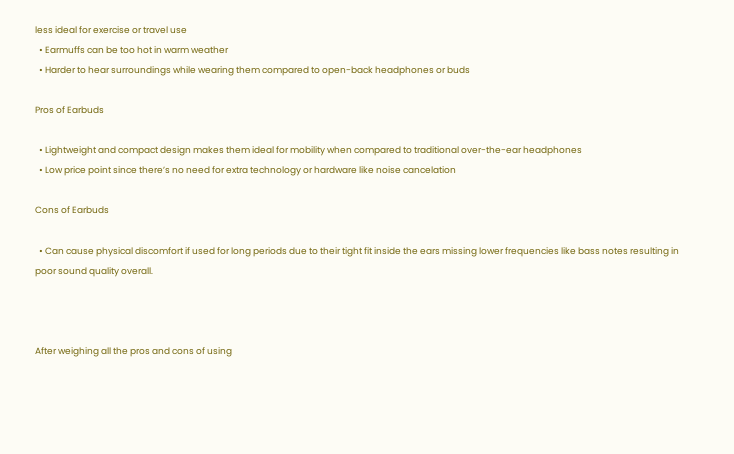less ideal for exercise or travel use
  • Earmuffs can be too hot in warm weather
  • Harder to hear surroundings while wearing them compared to open-back headphones or buds

Pros of Earbuds

  • Lightweight and compact design makes them ideal for mobility when compared to traditional over-the-ear headphones
  • Low price point since there’s no need for extra technology or hardware like noise cancelation

Cons of Earbuds

  • Can cause physical discomfort if used for long periods due to their tight fit inside the ears missing lower frequencies like bass notes resulting in poor sound quality overall.



After weighing all the pros and cons of using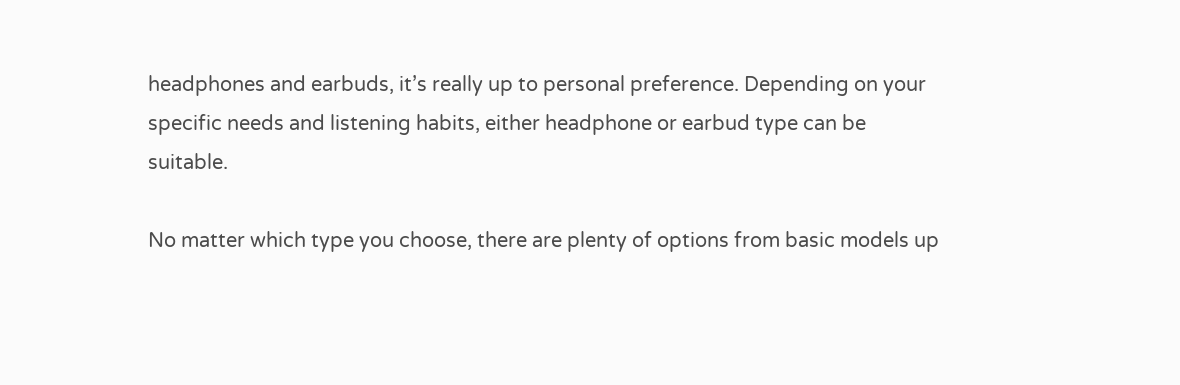headphones and earbuds, it’s really up to personal preference. Depending on your specific needs and listening habits, either headphone or earbud type can be suitable.

No matter which type you choose, there are plenty of options from basic models up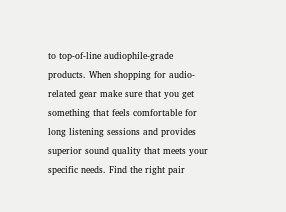to top-of-line audiophile-grade products. When shopping for audio-related gear make sure that you get something that feels comfortable for long listening sessions and provides superior sound quality that meets your specific needs. Find the right pair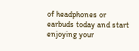of headphones or earbuds today and start enjoying your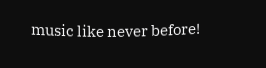music like never before!